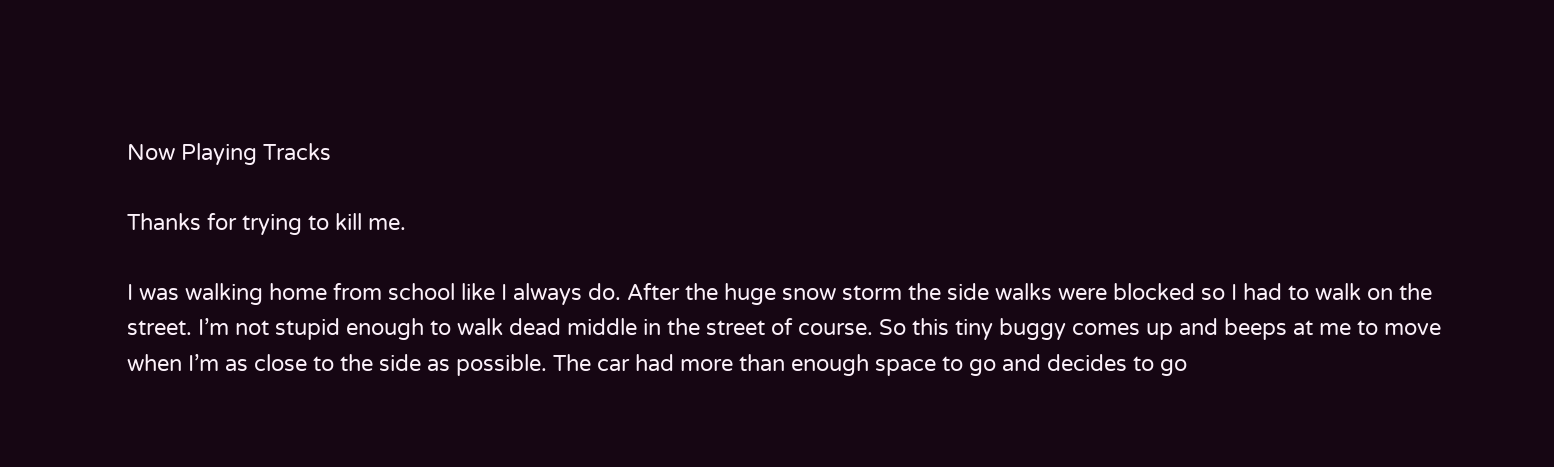Now Playing Tracks

Thanks for trying to kill me.

I was walking home from school like I always do. After the huge snow storm the side walks were blocked so I had to walk on the street. I’m not stupid enough to walk dead middle in the street of course. So this tiny buggy comes up and beeps at me to move when I’m as close to the side as possible. The car had more than enough space to go and decides to go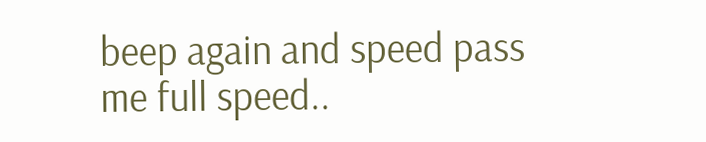beep again and speed pass me full speed..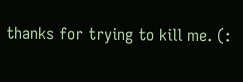thanks for trying to kill me. (: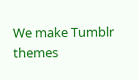We make Tumblr themes